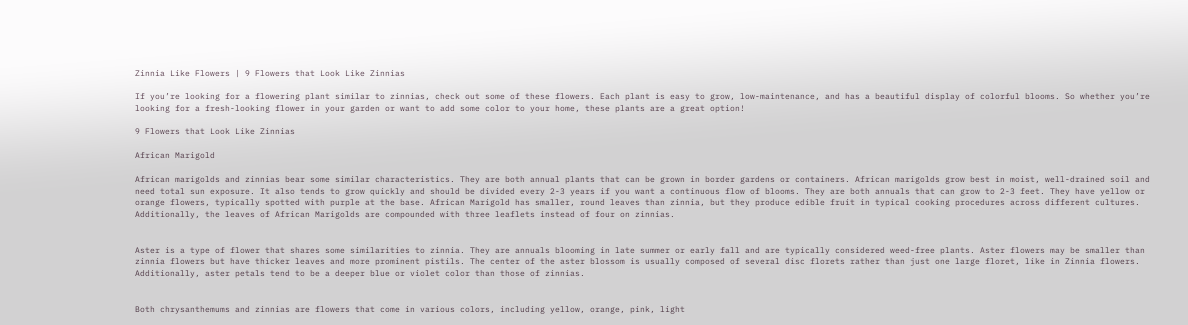Zinnia Like Flowers | 9 Flowers that Look Like Zinnias

If you’re looking for a flowering plant similar to zinnias, check out some of these flowers. Each plant is easy to grow, low-maintenance, and has a beautiful display of colorful blooms. So whether you’re looking for a fresh-looking flower in your garden or want to add some color to your home, these plants are a great option!

9 Flowers that Look Like Zinnias

African Marigold

African marigolds and zinnias bear some similar characteristics. They are both annual plants that can be grown in border gardens or containers. African marigolds grow best in moist, well-drained soil and need total sun exposure. It also tends to grow quickly and should be divided every 2-3 years if you want a continuous flow of blooms. They are both annuals that can grow to 2-3 feet. They have yellow or orange flowers, typically spotted with purple at the base. African Marigold has smaller, round leaves than zinnia, but they produce edible fruit in typical cooking procedures across different cultures. Additionally, the leaves of African Marigolds are compounded with three leaflets instead of four on zinnias.


Aster is a type of flower that shares some similarities to zinnia. They are annuals blooming in late summer or early fall and are typically considered weed-free plants. Aster flowers may be smaller than zinnia flowers but have thicker leaves and more prominent pistils. The center of the aster blossom is usually composed of several disc florets rather than just one large floret, like in Zinnia flowers. Additionally, aster petals tend to be a deeper blue or violet color than those of zinnias.


Both chrysanthemums and zinnias are flowers that come in various colors, including yellow, orange, pink, light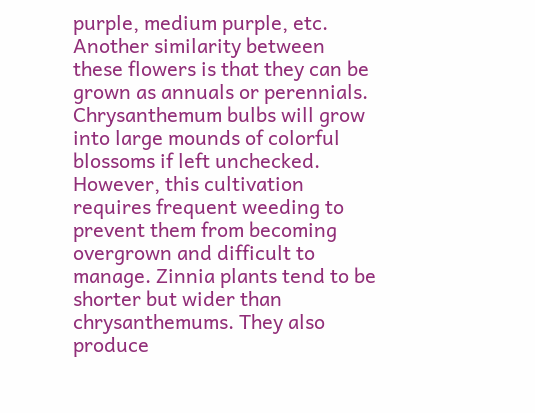purple, medium purple, etc. Another similarity between these flowers is that they can be grown as annuals or perennials. Chrysanthemum bulbs will grow into large mounds of colorful blossoms if left unchecked. However, this cultivation requires frequent weeding to prevent them from becoming overgrown and difficult to manage. Zinnia plants tend to be shorter but wider than chrysanthemums. They also produce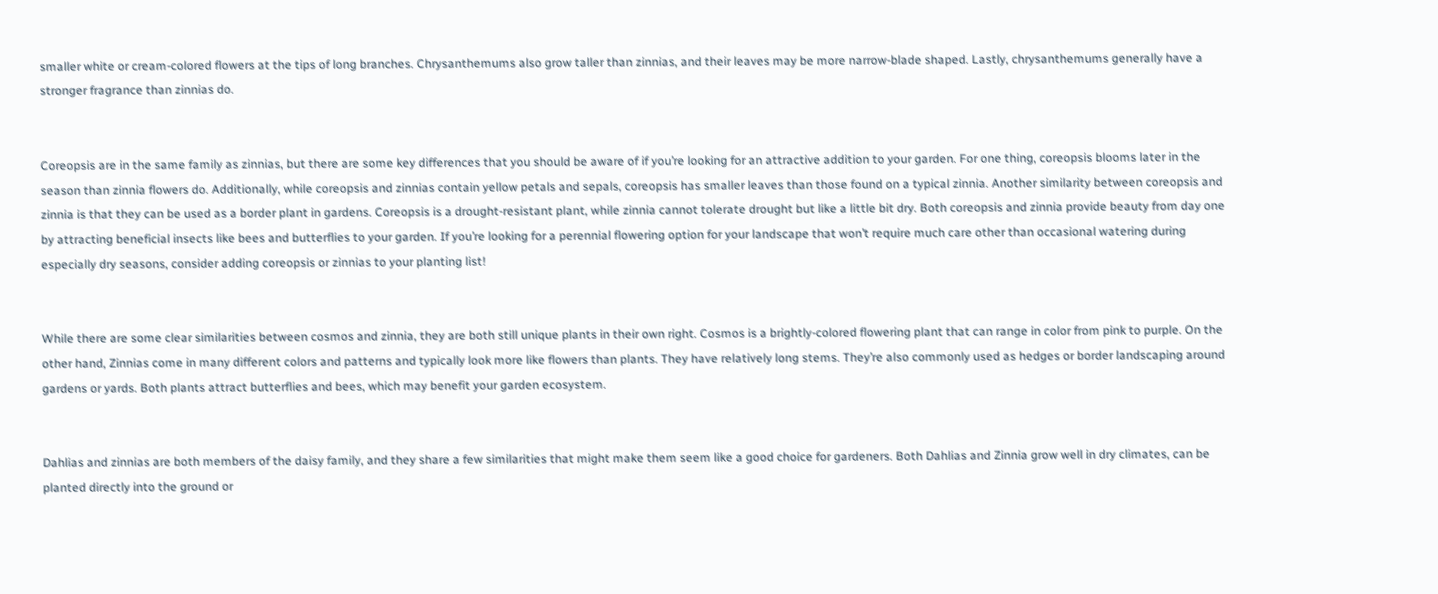smaller white or cream-colored flowers at the tips of long branches. Chrysanthemums also grow taller than zinnias, and their leaves may be more narrow-blade shaped. Lastly, chrysanthemums generally have a stronger fragrance than zinnias do.


Coreopsis are in the same family as zinnias, but there are some key differences that you should be aware of if you’re looking for an attractive addition to your garden. For one thing, coreopsis blooms later in the season than zinnia flowers do. Additionally, while coreopsis and zinnias contain yellow petals and sepals, coreopsis has smaller leaves than those found on a typical zinnia. Another similarity between coreopsis and zinnia is that they can be used as a border plant in gardens. Coreopsis is a drought-resistant plant, while zinnia cannot tolerate drought but like a little bit dry. Both coreopsis and zinnia provide beauty from day one by attracting beneficial insects like bees and butterflies to your garden. If you’re looking for a perennial flowering option for your landscape that won’t require much care other than occasional watering during especially dry seasons, consider adding coreopsis or zinnias to your planting list!


While there are some clear similarities between cosmos and zinnia, they are both still unique plants in their own right. Cosmos is a brightly-colored flowering plant that can range in color from pink to purple. On the other hand, Zinnias come in many different colors and patterns and typically look more like flowers than plants. They have relatively long stems. They’re also commonly used as hedges or border landscaping around gardens or yards. Both plants attract butterflies and bees, which may benefit your garden ecosystem.


Dahlias and zinnias are both members of the daisy family, and they share a few similarities that might make them seem like a good choice for gardeners. Both Dahlias and Zinnia grow well in dry climates, can be planted directly into the ground or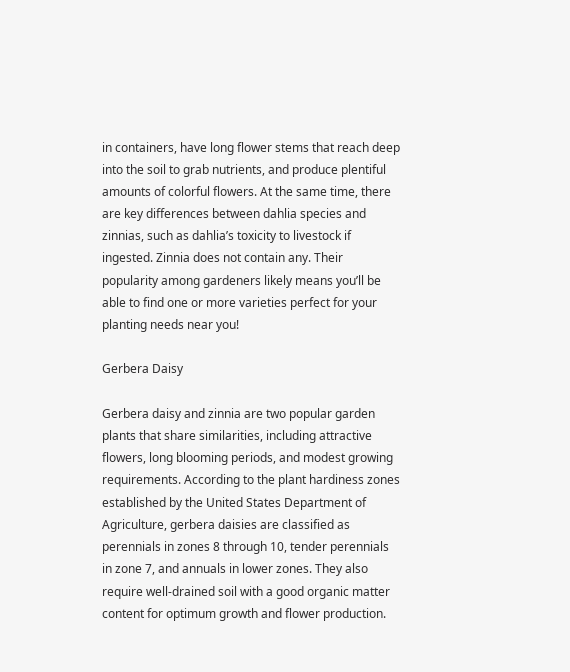in containers, have long flower stems that reach deep into the soil to grab nutrients, and produce plentiful amounts of colorful flowers. At the same time, there are key differences between dahlia species and zinnias, such as dahlia’s toxicity to livestock if ingested. Zinnia does not contain any. Their popularity among gardeners likely means you’ll be able to find one or more varieties perfect for your planting needs near you!

Gerbera Daisy

Gerbera daisy and zinnia are two popular garden plants that share similarities, including attractive flowers, long blooming periods, and modest growing requirements. According to the plant hardiness zones established by the United States Department of Agriculture, gerbera daisies are classified as perennials in zones 8 through 10, tender perennials in zone 7, and annuals in lower zones. They also require well-drained soil with a good organic matter content for optimum growth and flower production.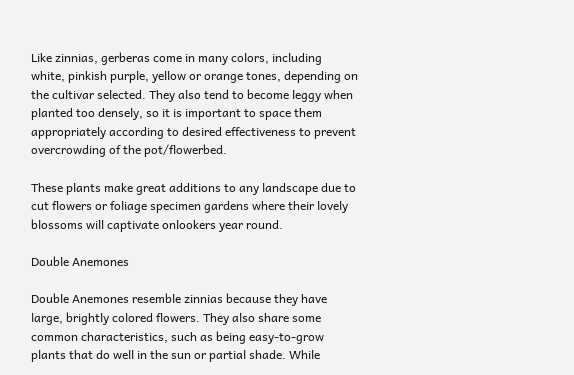Like zinnias, gerberas come in many colors, including white, pinkish purple, yellow or orange tones, depending on the cultivar selected. They also tend to become leggy when planted too densely, so it is important to space them appropriately according to desired effectiveness to prevent overcrowding of the pot/flowerbed.

These plants make great additions to any landscape due to cut flowers or foliage specimen gardens where their lovely blossoms will captivate onlookers year round.

Double Anemones

Double Anemones resemble zinnias because they have large, brightly colored flowers. They also share some common characteristics, such as being easy-to-grow plants that do well in the sun or partial shade. While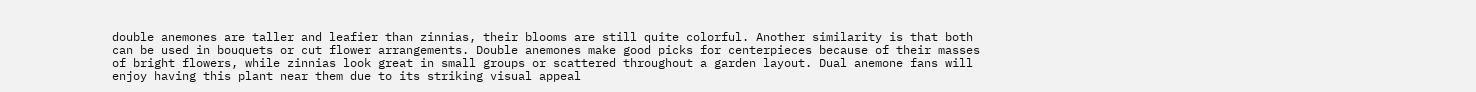double anemones are taller and leafier than zinnias, their blooms are still quite colorful. Another similarity is that both can be used in bouquets or cut flower arrangements. Double anemones make good picks for centerpieces because of their masses of bright flowers, while zinnias look great in small groups or scattered throughout a garden layout. Dual anemone fans will enjoy having this plant near them due to its striking visual appeal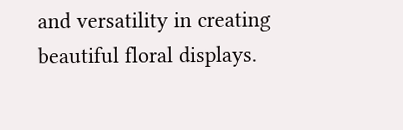and versatility in creating beautiful floral displays.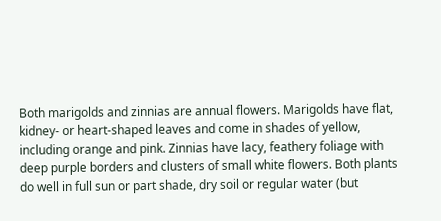Both marigolds and zinnias are annual flowers. Marigolds have flat, kidney- or heart-shaped leaves and come in shades of yellow, including orange and pink. Zinnias have lacy, feathery foliage with deep purple borders and clusters of small white flowers. Both plants do well in full sun or part shade, dry soil or regular water (but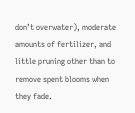don’t overwater), moderate amounts of fertilizer, and little pruning other than to remove spent blooms when they fade.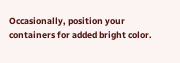Occasionally, position your containers for added bright color.